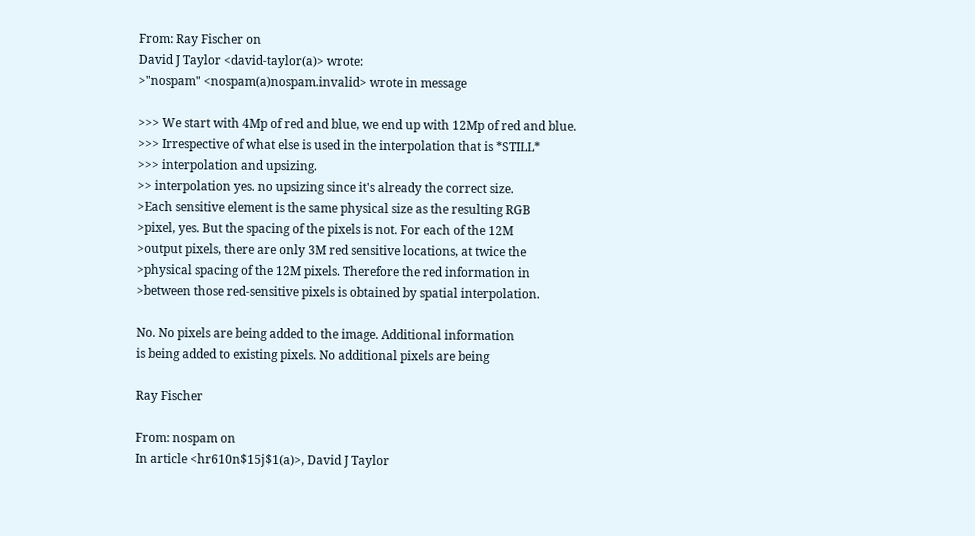From: Ray Fischer on
David J Taylor <david-taylor(a)> wrote:
>"nospam" <nospam(a)nospam.invalid> wrote in message

>>> We start with 4Mp of red and blue, we end up with 12Mp of red and blue.
>>> Irrespective of what else is used in the interpolation that is *STILL*
>>> interpolation and upsizing.
>> interpolation yes. no upsizing since it's already the correct size.
>Each sensitive element is the same physical size as the resulting RGB
>pixel, yes. But the spacing of the pixels is not. For each of the 12M
>output pixels, there are only 3M red sensitive locations, at twice the
>physical spacing of the 12M pixels. Therefore the red information in
>between those red-sensitive pixels is obtained by spatial interpolation.

No. No pixels are being added to the image. Additional information
is being added to existing pixels. No additional pixels are being

Ray Fischer

From: nospam on
In article <hr610n$15j$1(a)>, David J Taylor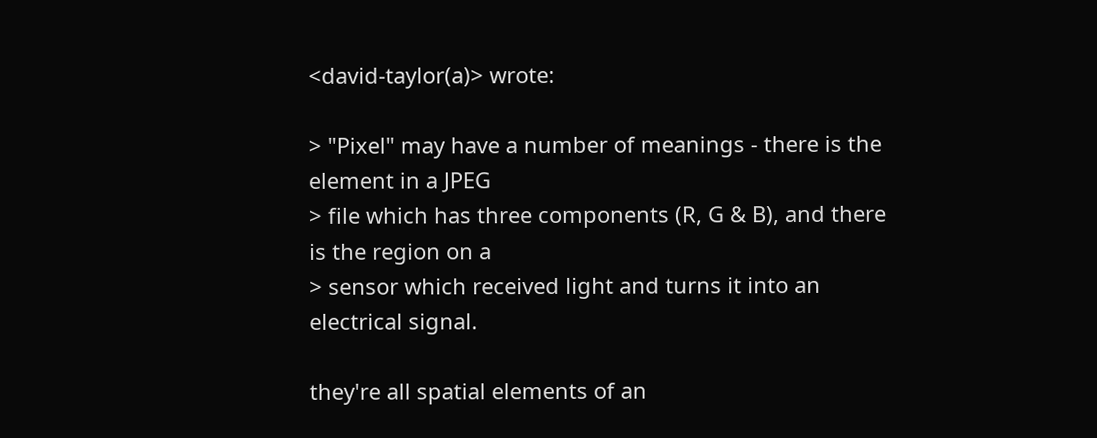<david-taylor(a)> wrote:

> "Pixel" may have a number of meanings - there is the element in a JPEG
> file which has three components (R, G & B), and there is the region on a
> sensor which received light and turns it into an electrical signal.

they're all spatial elements of an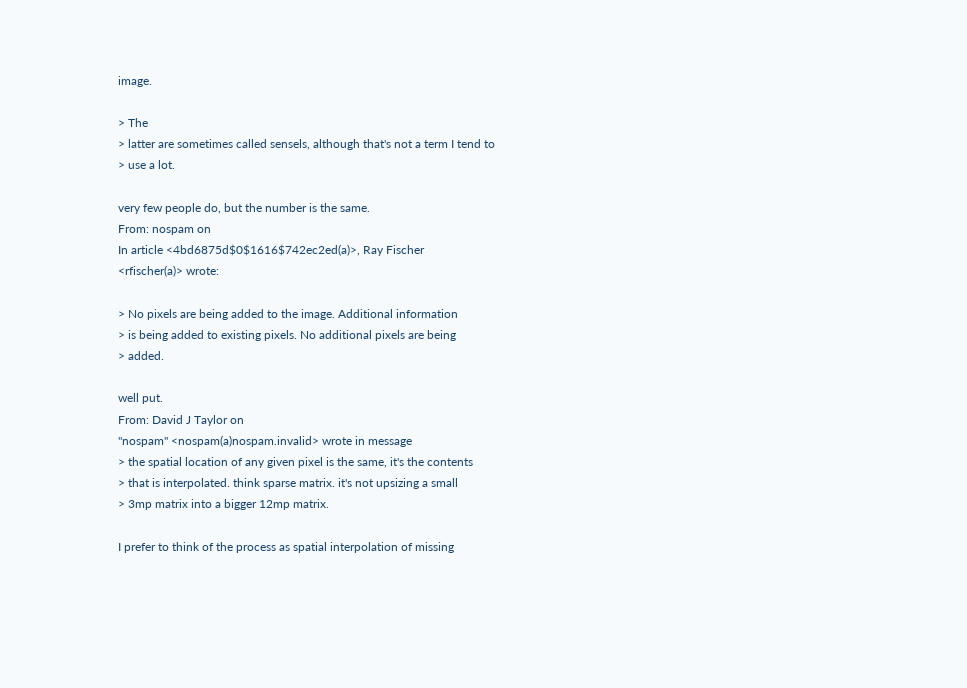image.

> The
> latter are sometimes called sensels, although that's not a term I tend to
> use a lot.

very few people do, but the number is the same.
From: nospam on
In article <4bd6875d$0$1616$742ec2ed(a)>, Ray Fischer
<rfischer(a)> wrote:

> No pixels are being added to the image. Additional information
> is being added to existing pixels. No additional pixels are being
> added.

well put.
From: David J Taylor on
"nospam" <nospam(a)nospam.invalid> wrote in message
> the spatial location of any given pixel is the same, it's the contents
> that is interpolated. think sparse matrix. it's not upsizing a small
> 3mp matrix into a bigger 12mp matrix.

I prefer to think of the process as spatial interpolation of missing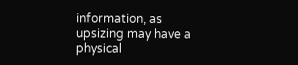information, as upsizing may have a physical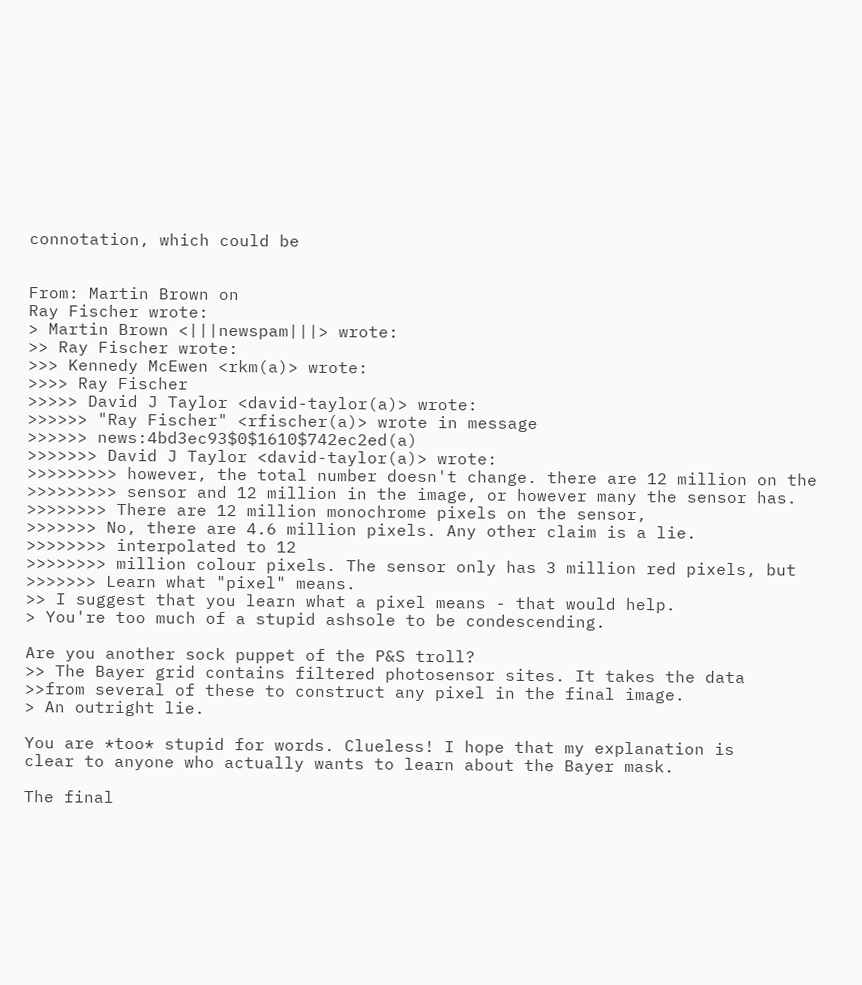connotation, which could be


From: Martin Brown on
Ray Fischer wrote:
> Martin Brown <|||newspam|||> wrote:
>> Ray Fischer wrote:
>>> Kennedy McEwen <rkm(a)> wrote:
>>>> Ray Fischer
>>>>> David J Taylor <david-taylor(a)> wrote:
>>>>>> "Ray Fischer" <rfischer(a)> wrote in message
>>>>>> news:4bd3ec93$0$1610$742ec2ed(a)
>>>>>>> David J Taylor <david-taylor(a)> wrote:
>>>>>>>>> however, the total number doesn't change. there are 12 million on the
>>>>>>>>> sensor and 12 million in the image, or however many the sensor has.
>>>>>>>> There are 12 million monochrome pixels on the sensor,
>>>>>>> No, there are 4.6 million pixels. Any other claim is a lie.
>>>>>>>> interpolated to 12
>>>>>>>> million colour pixels. The sensor only has 3 million red pixels, but
>>>>>>> Learn what "pixel" means.
>> I suggest that you learn what a pixel means - that would help.
> You're too much of a stupid ashsole to be condescending.

Are you another sock puppet of the P&S troll?
>> The Bayer grid contains filtered photosensor sites. It takes the data
>>from several of these to construct any pixel in the final image.
> An outright lie.

You are *too* stupid for words. Clueless! I hope that my explanation is
clear to anyone who actually wants to learn about the Bayer mask.

The final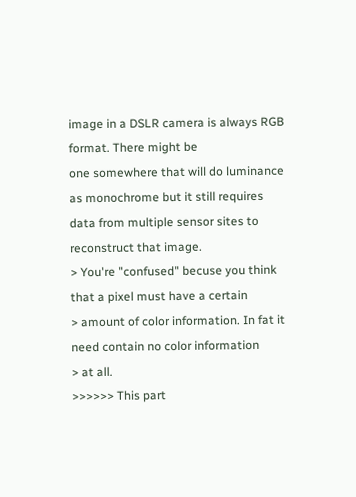image in a DSLR camera is always RGB format. There might be
one somewhere that will do luminance as monochrome but it still requires
data from multiple sensor sites to reconstruct that image.
> You're "confused" becuse you think that a pixel must have a certain
> amount of color information. In fat it need contain no color information
> at all.
>>>>>> This part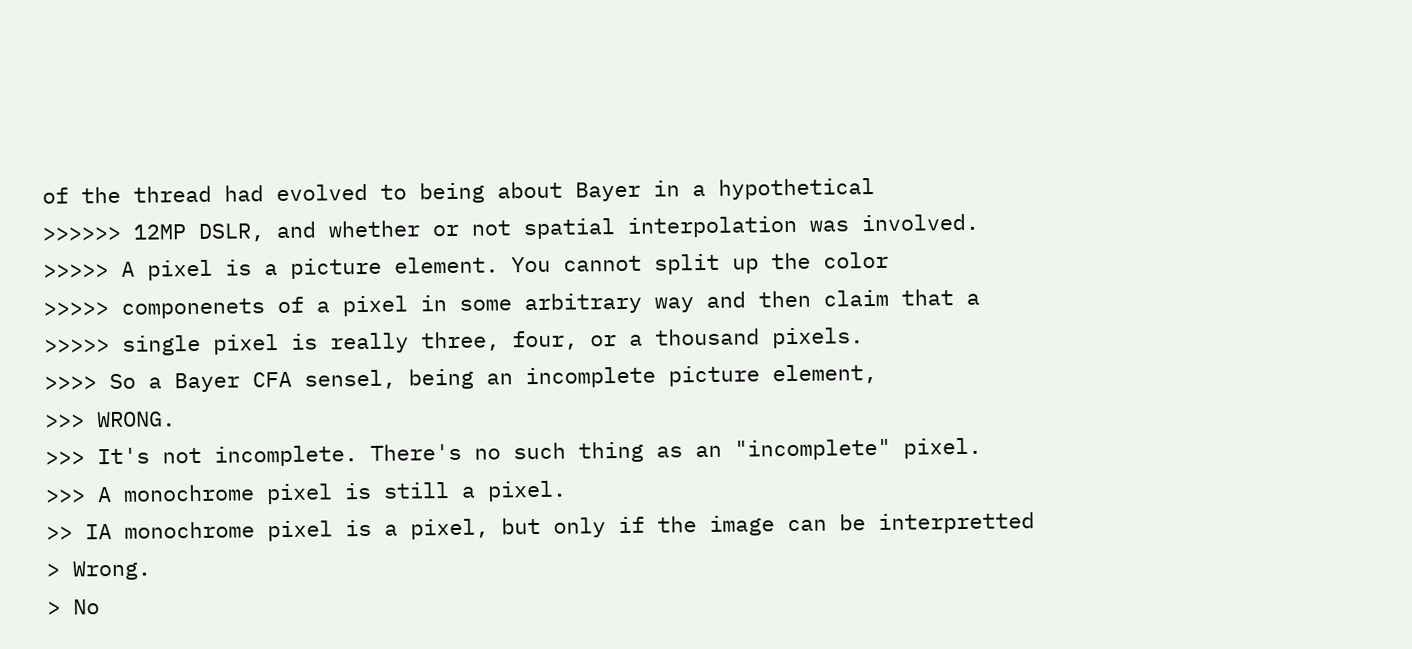of the thread had evolved to being about Bayer in a hypothetical
>>>>>> 12MP DSLR, and whether or not spatial interpolation was involved.
>>>>> A pixel is a picture element. You cannot split up the color
>>>>> componenets of a pixel in some arbitrary way and then claim that a
>>>>> single pixel is really three, four, or a thousand pixels.
>>>> So a Bayer CFA sensel, being an incomplete picture element,
>>> WRONG.
>>> It's not incomplete. There's no such thing as an "incomplete" pixel.
>>> A monochrome pixel is still a pixel.
>> IA monochrome pixel is a pixel, but only if the image can be interpretted
> Wrong.
> No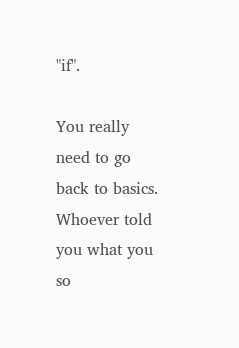"if".

You really need to go back to basics. Whoever told you what you so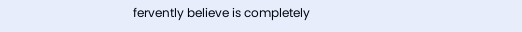fervently believe is completely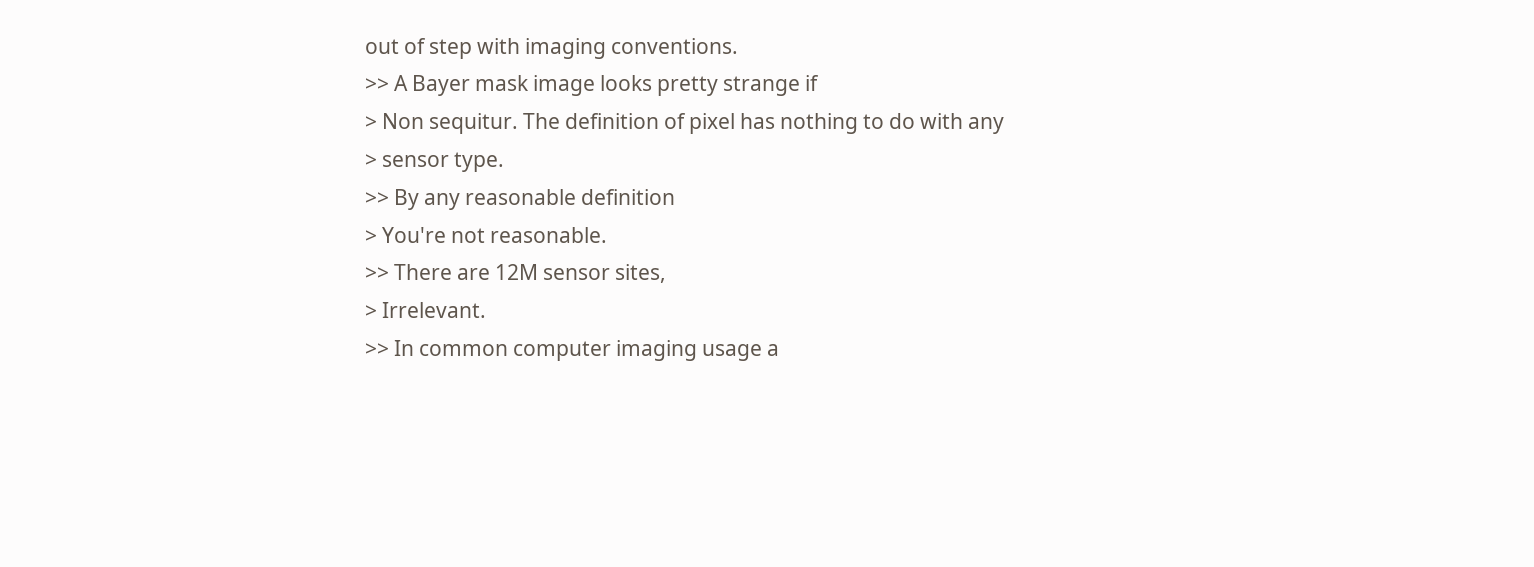out of step with imaging conventions.
>> A Bayer mask image looks pretty strange if
> Non sequitur. The definition of pixel has nothing to do with any
> sensor type.
>> By any reasonable definition
> You're not reasonable.
>> There are 12M sensor sites,
> Irrelevant.
>> In common computer imaging usage a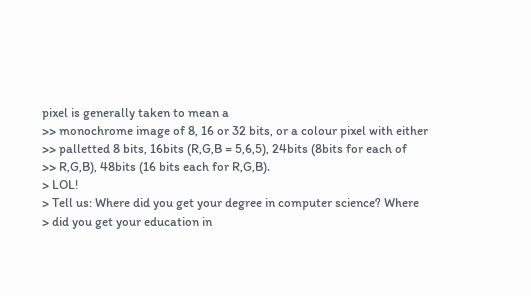pixel is generally taken to mean a
>> monochrome image of 8, 16 or 32 bits, or a colour pixel with either
>> palletted 8 bits, 16bits (R,G,B = 5,6,5), 24bits (8bits for each of
>> R,G,B), 48bits (16 bits each for R,G,B).
> LOL!
> Tell us: Where did you get your degree in computer science? Where
> did you get your education in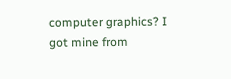computer graphics? I got mine from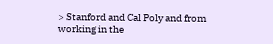> Stanford and Cal Poly and from working in the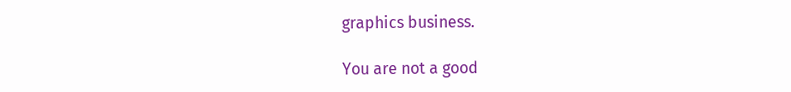graphics business.

You are not a good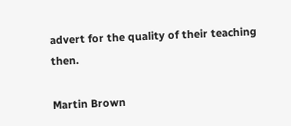advert for the quality of their teaching then.

Martin Brown